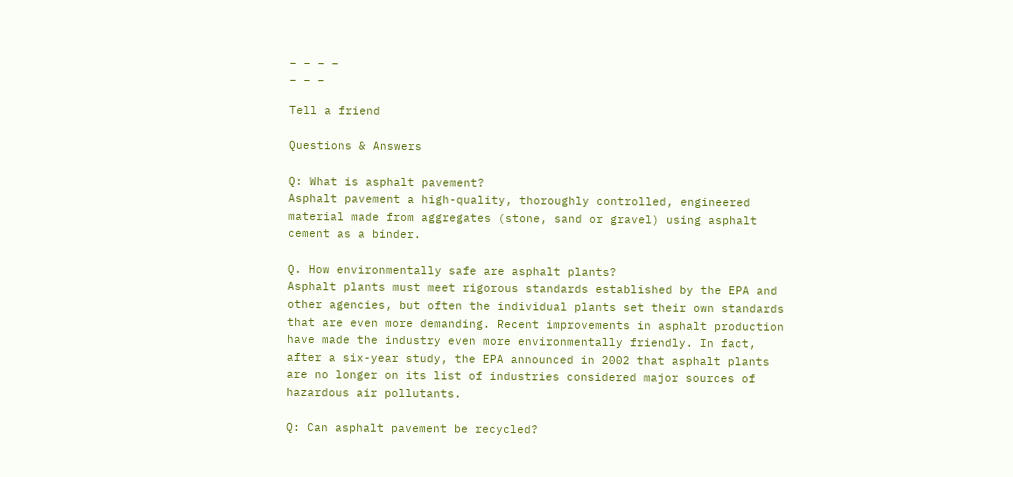_ _ _ _
_ _ _

Tell a friend

Questions & Answers

Q: What is asphalt pavement?
Asphalt pavement a high-quality, thoroughly controlled, engineered material made from aggregates (stone, sand or gravel) using asphalt cement as a binder.

Q. How environmentally safe are asphalt plants?
Asphalt plants must meet rigorous standards established by the EPA and other agencies, but often the individual plants set their own standards that are even more demanding. Recent improvements in asphalt production have made the industry even more environmentally friendly. In fact, after a six-year study, the EPA announced in 2002 that asphalt plants are no longer on its list of industries considered major sources of hazardous air pollutants.

Q: Can asphalt pavement be recycled?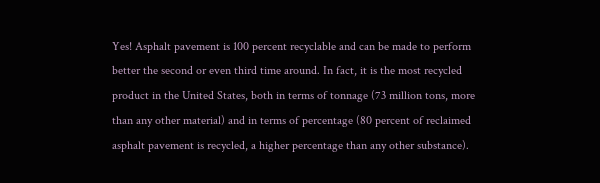Yes! Asphalt pavement is 100 percent recyclable and can be made to perform better the second or even third time around. In fact, it is the most recycled product in the United States, both in terms of tonnage (73 million tons, more than any other material) and in terms of percentage (80 percent of reclaimed asphalt pavement is recycled, a higher percentage than any other substance).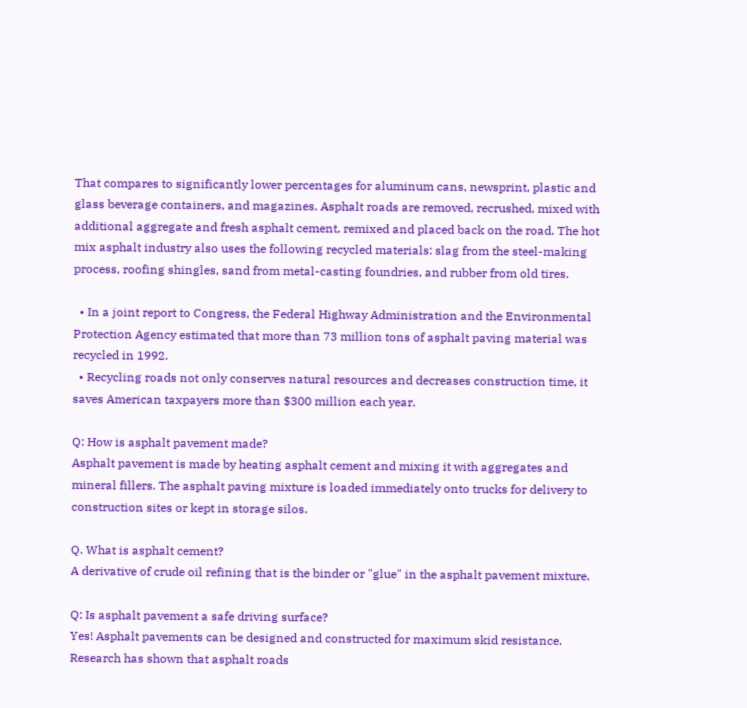That compares to significantly lower percentages for aluminum cans, newsprint, plastic and glass beverage containers, and magazines. Asphalt roads are removed, recrushed, mixed with additional aggregate and fresh asphalt cement, remixed and placed back on the road. The hot mix asphalt industry also uses the following recycled materials: slag from the steel-making process, roofing shingles, sand from metal-casting foundries, and rubber from old tires.

  • In a joint report to Congress, the Federal Highway Administration and the Environmental Protection Agency estimated that more than 73 million tons of asphalt paving material was recycled in 1992.
  • Recycling roads not only conserves natural resources and decreases construction time, it saves American taxpayers more than $300 million each year.

Q: How is asphalt pavement made?
Asphalt pavement is made by heating asphalt cement and mixing it with aggregates and mineral fillers. The asphalt paving mixture is loaded immediately onto trucks for delivery to construction sites or kept in storage silos.

Q. What is asphalt cement?
A derivative of crude oil refining that is the binder or "glue" in the asphalt pavement mixture.

Q: Is asphalt pavement a safe driving surface?
Yes! Asphalt pavements can be designed and constructed for maximum skid resistance. Research has shown that asphalt roads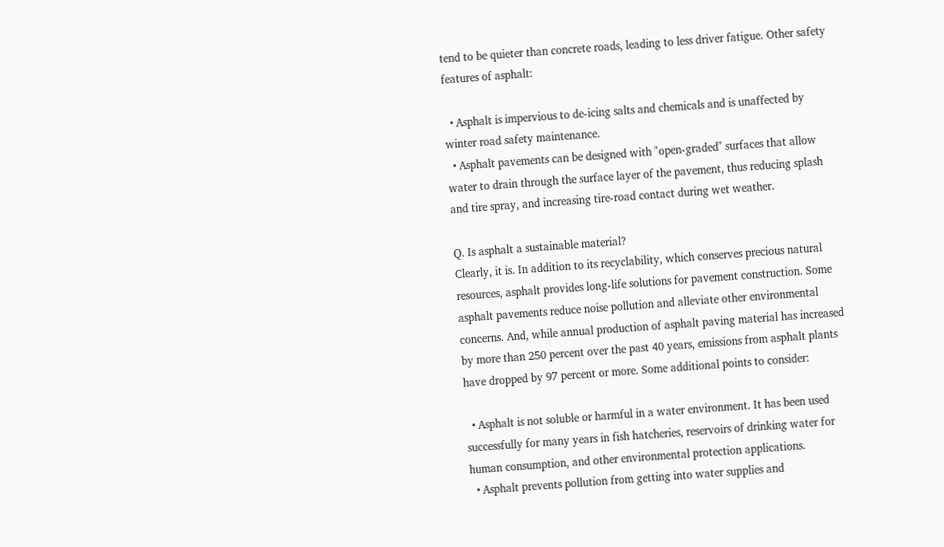tend to be quieter than concrete roads, leading to less driver fatigue. Other safety features of asphalt:

  • Asphalt is impervious to de-icing salts and chemicals and is unaffected by winter road safety maintenance.
  • Asphalt pavements can be designed with "open-graded" surfaces that allow water to drain through the surface layer of the pavement, thus reducing splash and tire spray, and increasing tire-road contact during wet weather.

Q. Is asphalt a sustainable material?
Clearly, it is. In addition to its recyclability, which conserves precious natural resources, asphalt provides long-life solutions for pavement construction. Some asphalt pavements reduce noise pollution and alleviate other environmental concerns. And, while annual production of asphalt paving material has increased by more than 250 percent over the past 40 years, emissions from asphalt plants have dropped by 97 percent or more. Some additional points to consider:

  • Asphalt is not soluble or harmful in a water environment. It has been used successfully for many years in fish hatcheries, reservoirs of drinking water for human consumption, and other environmental protection applications.
  • Asphalt prevents pollution from getting into water supplies and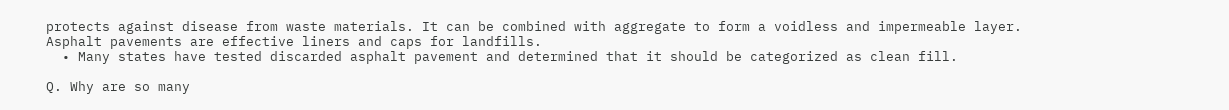protects against disease from waste materials. It can be combined with aggregate to form a voidless and impermeable layer. Asphalt pavements are effective liners and caps for landfills.
  • Many states have tested discarded asphalt pavement and determined that it should be categorized as clean fill.

Q. Why are so many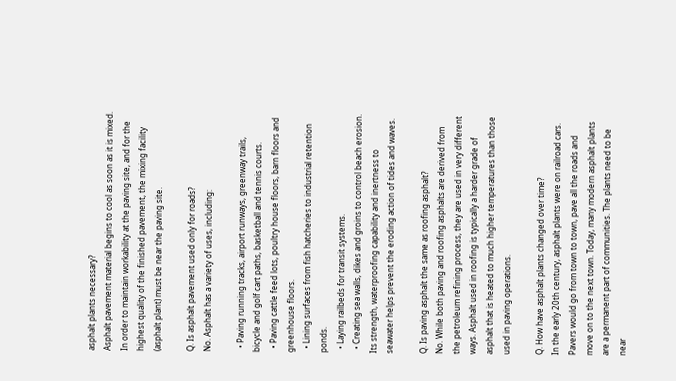asphalt plants necessary?
Asphalt pavement material begins to cool as soon as it is mixed. In order to maintain workability at the paving site, and for the highest quality of the finished pavement, the mixing facility (asphalt plant) must be near the paving site.

Q. Is asphalt pavement used only for roads?
No. Asphalt has a variety of uses, including:

  • Paving running tracks, airport runways, greenway trails, bicycle and golf cart paths, basketball and tennis courts.
  • Paving cattle feed lots, poultry house floors, barn floors and greenhouse floors.
  • Lining surfaces from fish hatcheries to industrial retention ponds.
  • Laying railbeds for transit systems.
  • Creating sea walls, dikes and groins to control beach erosion. Its strength, waterproofing capability and inertness to seawater helps prevent the eroding action of tides and waves.

Q. Is paving asphalt the same as roofing asphalt?
No. While both paving and roofing asphalts are derived from the petroleum refining process, they are used in very different ways. Asphalt used in roofing is typically a harder grade of asphalt that is heated to much higher temperatures than those used in paving operations.

Q. How have asphalt plants changed over time?
In the early 20th century, asphalt plants were on railroad cars. Pavers would go from town to town, pave all the roads and move on to the next town. Today, many modern asphalt plants are a permanent part of communities. The plants need to be near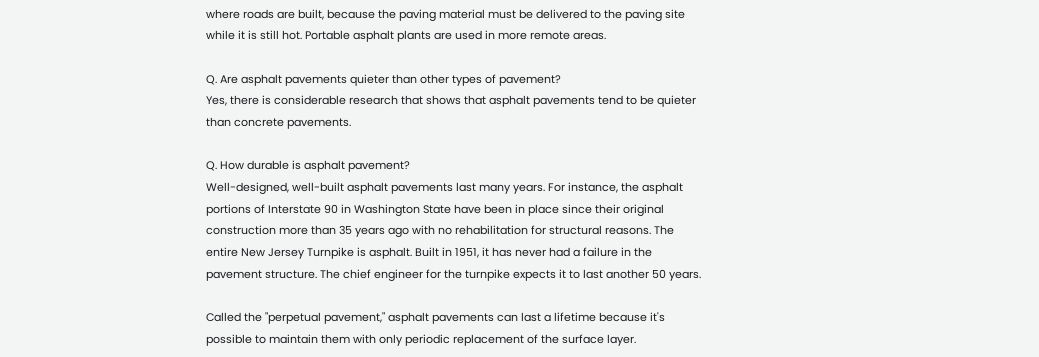where roads are built, because the paving material must be delivered to the paving site while it is still hot. Portable asphalt plants are used in more remote areas.

Q. Are asphalt pavements quieter than other types of pavement?
Yes, there is considerable research that shows that asphalt pavements tend to be quieter than concrete pavements.

Q. How durable is asphalt pavement?
Well-designed, well-built asphalt pavements last many years. For instance, the asphalt portions of Interstate 90 in Washington State have been in place since their original construction more than 35 years ago with no rehabilitation for structural reasons. The entire New Jersey Turnpike is asphalt. Built in 1951, it has never had a failure in the pavement structure. The chief engineer for the turnpike expects it to last another 50 years.

Called the "perpetual pavement," asphalt pavements can last a lifetime because it's possible to maintain them with only periodic replacement of the surface layer.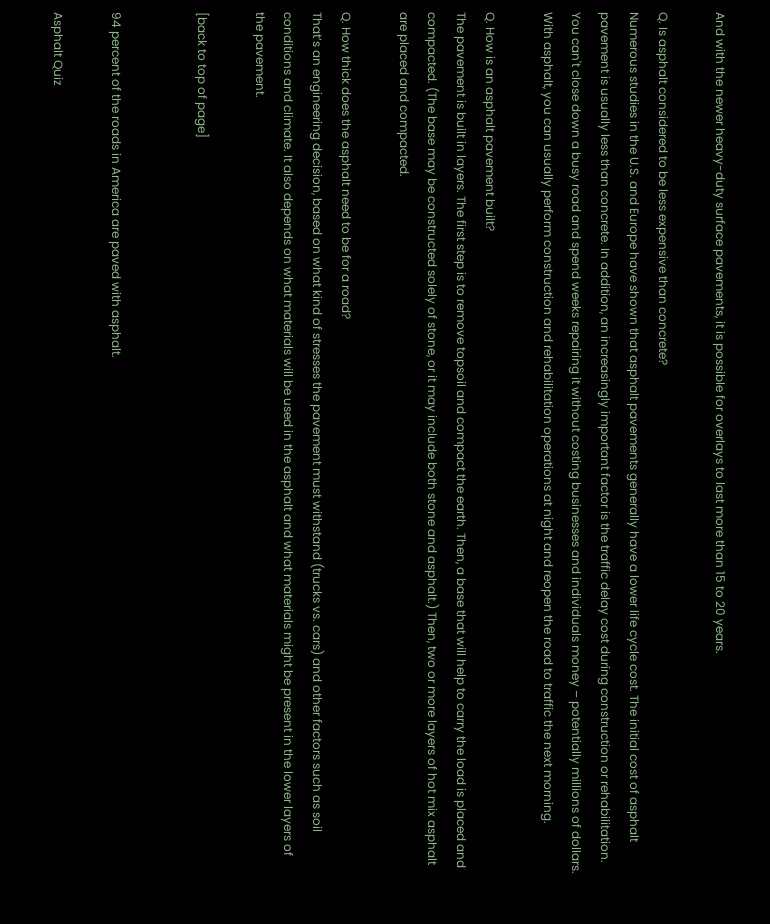And with the newer heavy-duty surface pavements, it is possible for overlays to last more than 15 to 20 years.

Q. Is asphalt considered to be less expensive than concrete?
Numerous studies in the U.S. and Europe have shown that asphalt pavements generally have a lower life cycle cost. The initial cost of asphalt pavement is usually less than concrete. In addition, an increasingly important factor is the traffic delay cost during construction or rehabilitation. You can't close down a busy road and spend weeks repairing it without costing businesses and individuals money – potentially millions of dollars. With asphalt, you can usually perform construction and rehabilitation operations at night and reopen the road to traffic the next morning.

Q. How is an asphalt pavement built?
The pavement is built in layers. The first step is to remove topsoil and compact the earth. Then, a base that will help to carry the load is placed and compacted. (The base may be constructed solely of stone, or it may include both stone and asphalt.) Then, two or more layers of hot mix asphalt are placed and compacted.

Q. How thick does the asphalt need to be for a road?
That’s an engineering decision, based on what kind of stresses the pavement must withstand (trucks vs. cars) and other factors such as soil conditions and climate. It also depends on what materials will be used in the asphalt and what materials might be present in the lower layers of the pavement.

[back to top of page]


94 percent of the roads in America are paved with asphalt.

Asphalt Quiz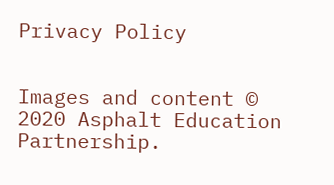Privacy Policy


Images and content © 2020 Asphalt Education Partnership.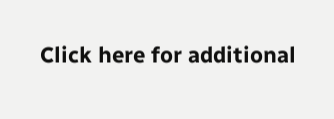Click here for additional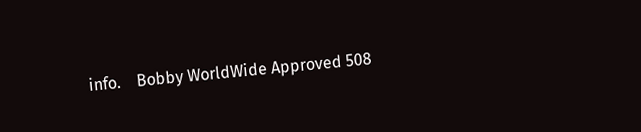info.    Bobby WorldWide Approved 508